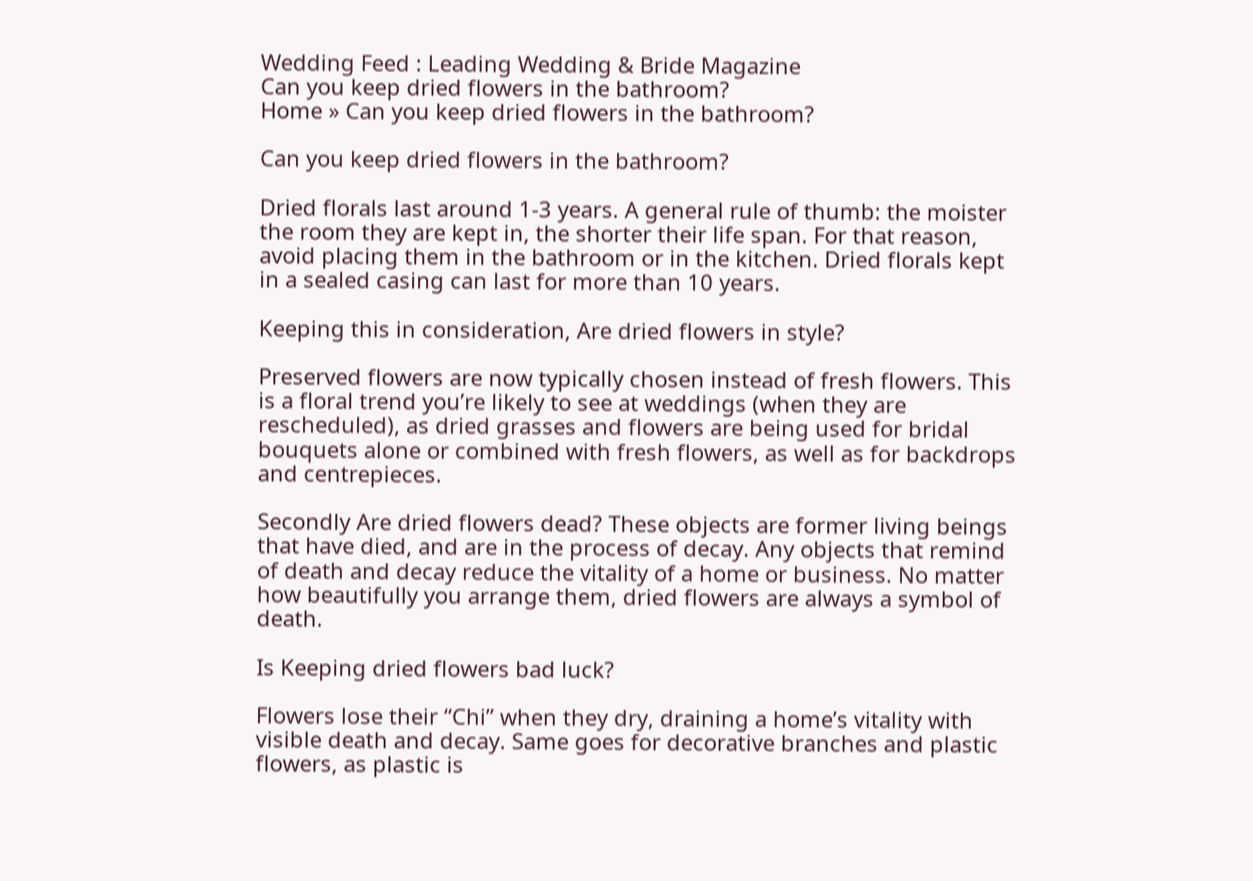Wedding Feed : Leading Wedding & Bride Magazine
Can you keep dried flowers in the bathroom?
Home » Can you keep dried flowers in the bathroom?

Can you keep dried flowers in the bathroom?

Dried florals last around 1-3 years. A general rule of thumb: the moister the room they are kept in, the shorter their life span. For that reason, avoid placing them in the bathroom or in the kitchen. Dried florals kept in a sealed casing can last for more than 10 years.

Keeping this in consideration, Are dried flowers in style?

Preserved flowers are now typically chosen instead of fresh flowers. This is a floral trend you’re likely to see at weddings (when they are rescheduled), as dried grasses and flowers are being used for bridal bouquets alone or combined with fresh flowers, as well as for backdrops and centrepieces.

Secondly Are dried flowers dead? These objects are former living beings that have died, and are in the process of decay. Any objects that remind of death and decay reduce the vitality of a home or business. No matter how beautifully you arrange them, dried flowers are always a symbol of death.

Is Keeping dried flowers bad luck?

Flowers lose their “Chi” when they dry, draining a home’s vitality with visible death and decay. Same goes for decorative branches and plastic flowers, as plastic is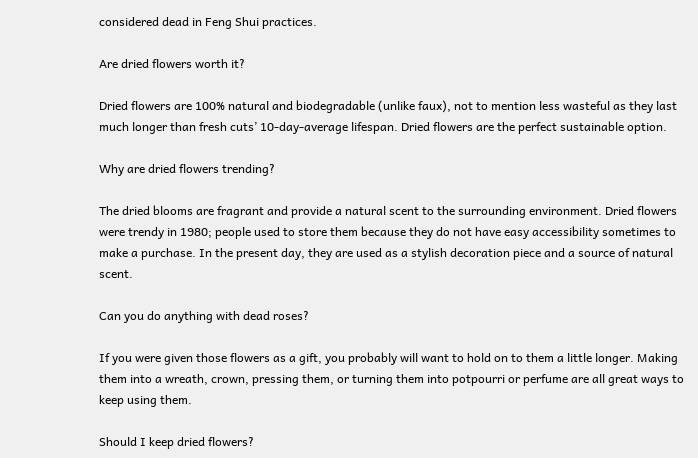considered dead in Feng Shui practices.

Are dried flowers worth it?

Dried flowers are 100% natural and biodegradable (unlike faux), not to mention less wasteful as they last much longer than fresh cuts’ 10-day-average lifespan. Dried flowers are the perfect sustainable option.

Why are dried flowers trending?

The dried blooms are fragrant and provide a natural scent to the surrounding environment. Dried flowers were trendy in 1980; people used to store them because they do not have easy accessibility sometimes to make a purchase. In the present day, they are used as a stylish decoration piece and a source of natural scent.

Can you do anything with dead roses?

If you were given those flowers as a gift, you probably will want to hold on to them a little longer. Making them into a wreath, crown, pressing them, or turning them into potpourri or perfume are all great ways to keep using them.

Should I keep dried flowers?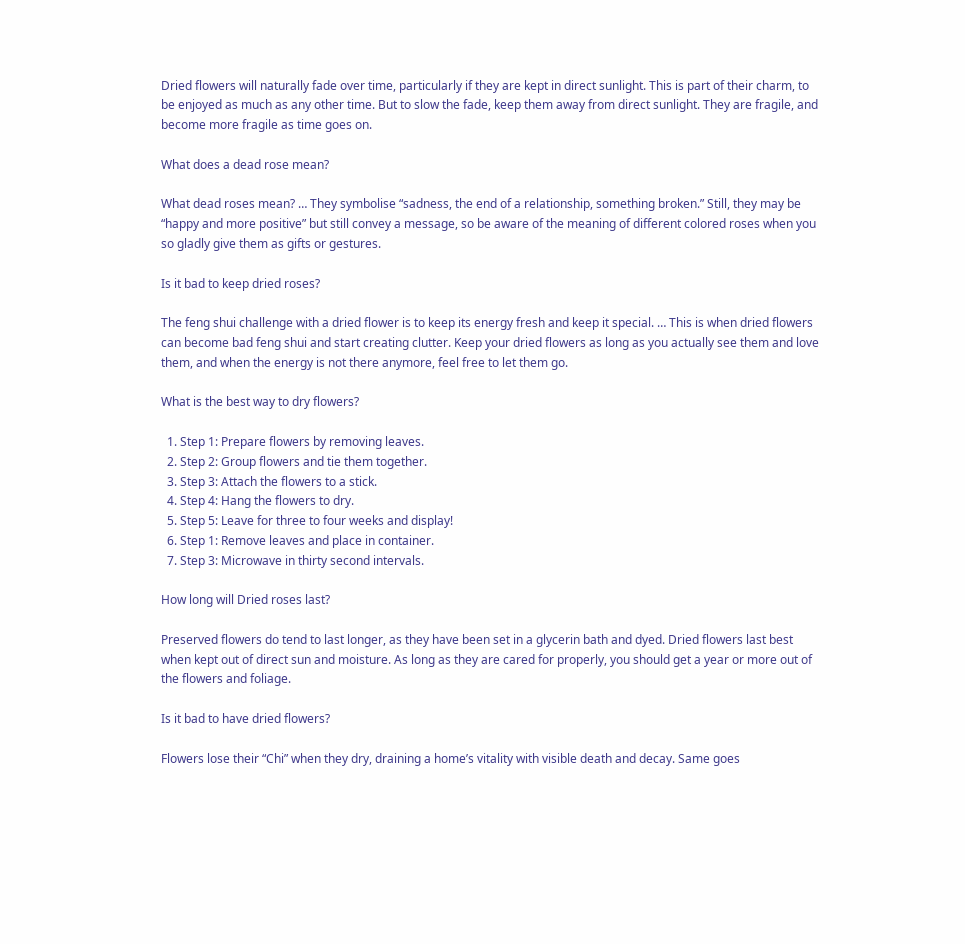Dried flowers will naturally fade over time, particularly if they are kept in direct sunlight. This is part of their charm, to be enjoyed as much as any other time. But to slow the fade, keep them away from direct sunlight. They are fragile, and become more fragile as time goes on.

What does a dead rose mean?

What dead roses mean? … They symbolise “sadness, the end of a relationship, something broken.” Still, they may be “happy and more positive” but still convey a message, so be aware of the meaning of different colored roses when you so gladly give them as gifts or gestures.

Is it bad to keep dried roses?

The feng shui challenge with a dried flower is to keep its energy fresh and keep it special. … This is when dried flowers can become bad feng shui and start creating clutter. Keep your dried flowers as long as you actually see them and love them, and when the energy is not there anymore, feel free to let them go.

What is the best way to dry flowers?

  1. Step 1: Prepare flowers by removing leaves.
  2. Step 2: Group flowers and tie them together.
  3. Step 3: Attach the flowers to a stick.
  4. Step 4: Hang the flowers to dry.
  5. Step 5: Leave for three to four weeks and display!
  6. Step 1: Remove leaves and place in container.
  7. Step 3: Microwave in thirty second intervals.

How long will Dried roses last?

Preserved flowers do tend to last longer, as they have been set in a glycerin bath and dyed. Dried flowers last best when kept out of direct sun and moisture. As long as they are cared for properly, you should get a year or more out of the flowers and foliage.

Is it bad to have dried flowers?

Flowers lose their “Chi” when they dry, draining a home’s vitality with visible death and decay. Same goes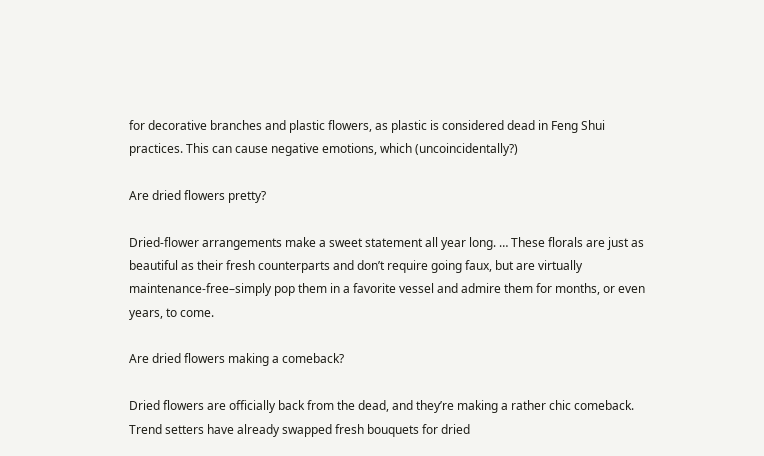for decorative branches and plastic flowers, as plastic is considered dead in Feng Shui practices. This can cause negative emotions, which (uncoincidentally?)

Are dried flowers pretty?

Dried-flower arrangements make a sweet statement all year long. … These florals are just as beautiful as their fresh counterparts and don’t require going faux, but are virtually maintenance-free–simply pop them in a favorite vessel and admire them for months, or even years, to come.

Are dried flowers making a comeback?

Dried flowers are officially back from the dead, and they’re making a rather chic comeback. Trend setters have already swapped fresh bouquets for dried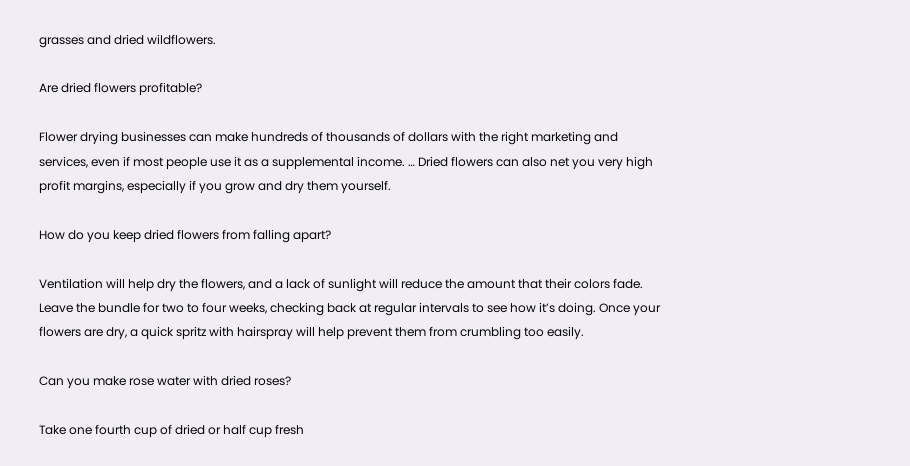grasses and dried wildflowers.

Are dried flowers profitable?

Flower drying businesses can make hundreds of thousands of dollars with the right marketing and services, even if most people use it as a supplemental income. … Dried flowers can also net you very high profit margins, especially if you grow and dry them yourself.

How do you keep dried flowers from falling apart?

Ventilation will help dry the flowers, and a lack of sunlight will reduce the amount that their colors fade. Leave the bundle for two to four weeks, checking back at regular intervals to see how it’s doing. Once your flowers are dry, a quick spritz with hairspray will help prevent them from crumbling too easily.

Can you make rose water with dried roses?

Take one fourth cup of dried or half cup fresh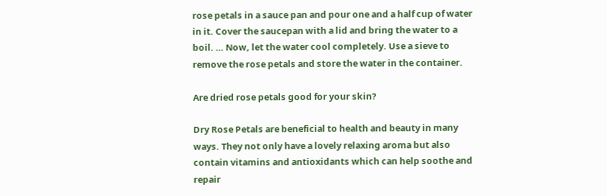rose petals in a sauce pan and pour one and a half cup of water in it. Cover the saucepan with a lid and bring the water to a boil. … Now, let the water cool completely. Use a sieve to remove the rose petals and store the water in the container.

Are dried rose petals good for your skin?

Dry Rose Petals are beneficial to health and beauty in many ways. They not only have a lovely relaxing aroma but also contain vitamins and antioxidants which can help soothe and repair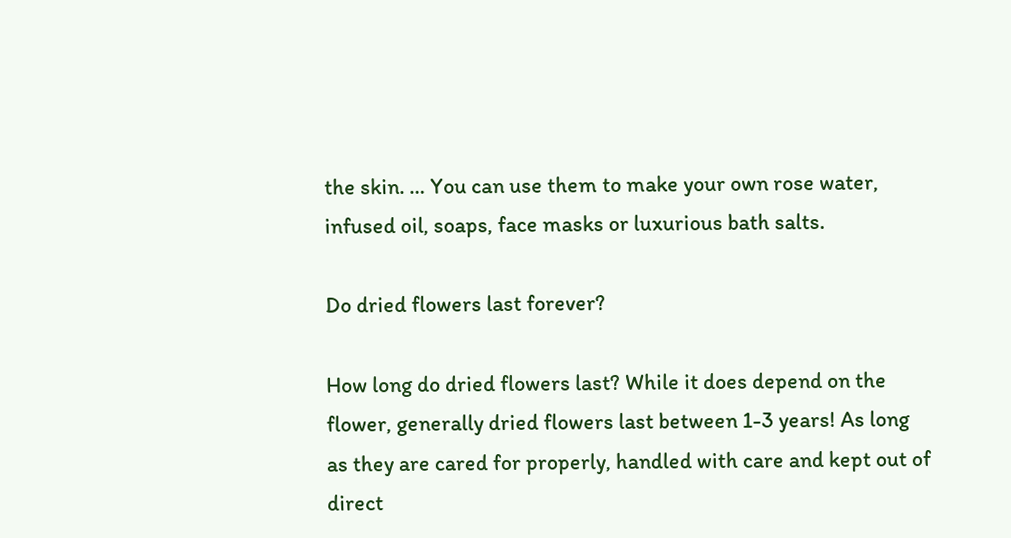the skin. … You can use them to make your own rose water, infused oil, soaps, face masks or luxurious bath salts.

Do dried flowers last forever?

How long do dried flowers last? While it does depend on the flower, generally dried flowers last between 1-3 years! As long as they are cared for properly, handled with care and kept out of direct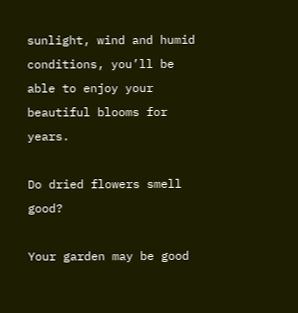sunlight, wind and humid conditions, you’ll be able to enjoy your beautiful blooms for years.

Do dried flowers smell good?

Your garden may be good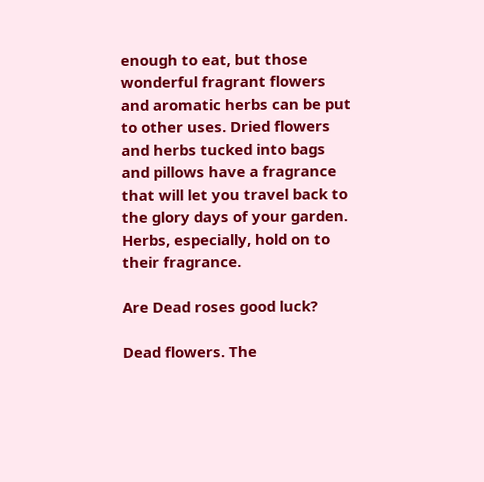enough to eat, but those wonderful fragrant flowers and aromatic herbs can be put to other uses. Dried flowers and herbs tucked into bags and pillows have a fragrance that will let you travel back to the glory days of your garden. Herbs, especially, hold on to their fragrance.

Are Dead roses good luck?

Dead flowers. The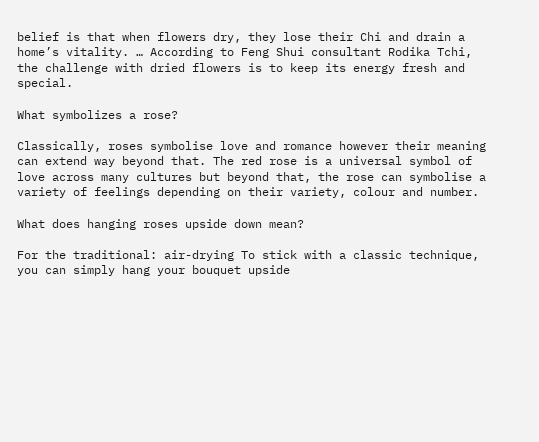belief is that when flowers dry, they lose their Chi and drain a home’s vitality. … According to Feng Shui consultant Rodika Tchi, the challenge with dried flowers is to keep its energy fresh and special.

What symbolizes a rose?

Classically, roses symbolise love and romance however their meaning can extend way beyond that. The red rose is a universal symbol of love across many cultures but beyond that, the rose can symbolise a variety of feelings depending on their variety, colour and number.

What does hanging roses upside down mean?

For the traditional: air-drying To stick with a classic technique, you can simply hang your bouquet upside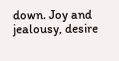down. Joy and jealousy, desire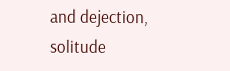and dejection, solitude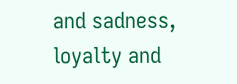and sadness, loyalty and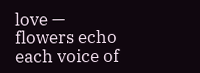love — flowers echo each voice of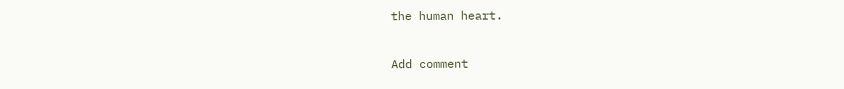the human heart.

Add comment